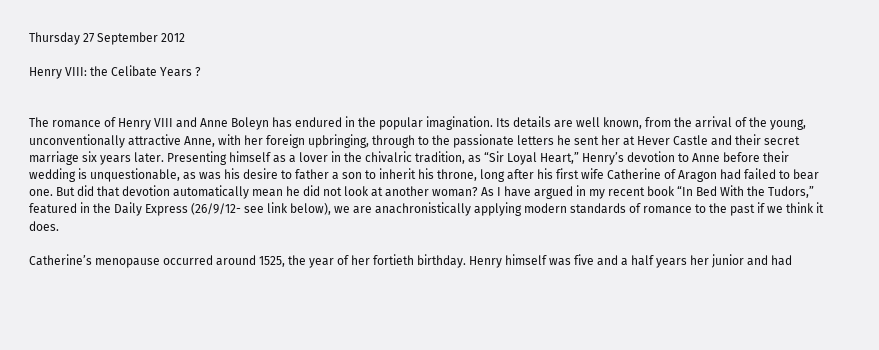Thursday 27 September 2012

Henry VIII: the Celibate Years ?


The romance of Henry VIII and Anne Boleyn has endured in the popular imagination. Its details are well known, from the arrival of the young, unconventionally attractive Anne, with her foreign upbringing, through to the passionate letters he sent her at Hever Castle and their secret marriage six years later. Presenting himself as a lover in the chivalric tradition, as “Sir Loyal Heart,” Henry’s devotion to Anne before their wedding is unquestionable, as was his desire to father a son to inherit his throne, long after his first wife Catherine of Aragon had failed to bear one. But did that devotion automatically mean he did not look at another woman? As I have argued in my recent book “In Bed With the Tudors,” featured in the Daily Express (26/9/12- see link below), we are anachronistically applying modern standards of romance to the past if we think it does.

Catherine’s menopause occurred around 1525, the year of her fortieth birthday. Henry himself was five and a half years her junior and had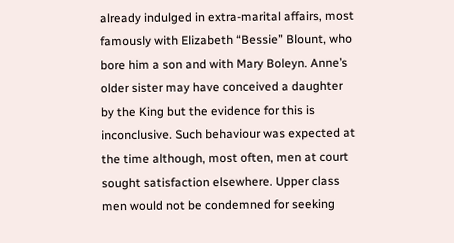already indulged in extra-marital affairs, most famously with Elizabeth “Bessie” Blount, who bore him a son and with Mary Boleyn. Anne’s older sister may have conceived a daughter by the King but the evidence for this is inconclusive. Such behaviour was expected at the time although, most often, men at court sought satisfaction elsewhere. Upper class men would not be condemned for seeking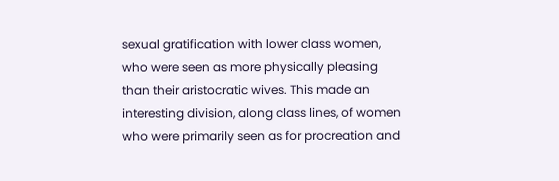sexual gratification with lower class women, who were seen as more physically pleasing than their aristocratic wives. This made an interesting division, along class lines, of women who were primarily seen as for procreation and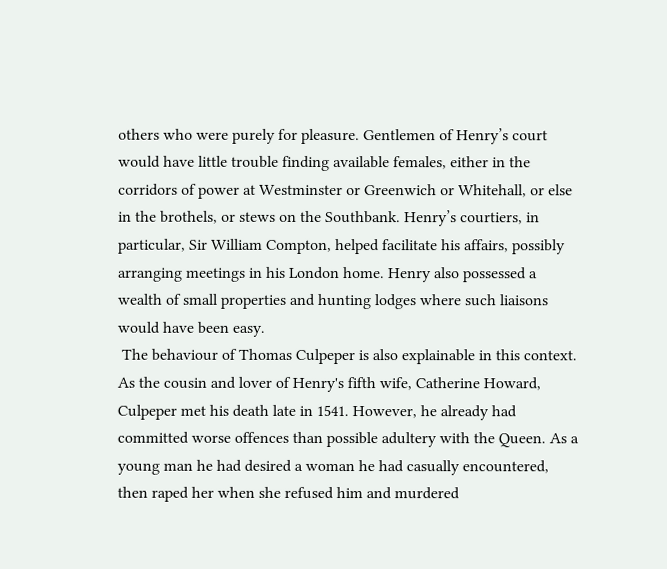others who were purely for pleasure. Gentlemen of Henry’s court would have little trouble finding available females, either in the corridors of power at Westminster or Greenwich or Whitehall, or else in the brothels, or stews on the Southbank. Henry’s courtiers, in particular, Sir William Compton, helped facilitate his affairs, possibly arranging meetings in his London home. Henry also possessed a wealth of small properties and hunting lodges where such liaisons would have been easy.
 The behaviour of Thomas Culpeper is also explainable in this context. As the cousin and lover of Henry's fifth wife, Catherine Howard, Culpeper met his death late in 1541. However, he already had committed worse offences than possible adultery with the Queen. As a young man he had desired a woman he had casually encountered, then raped her when she refused him and murdered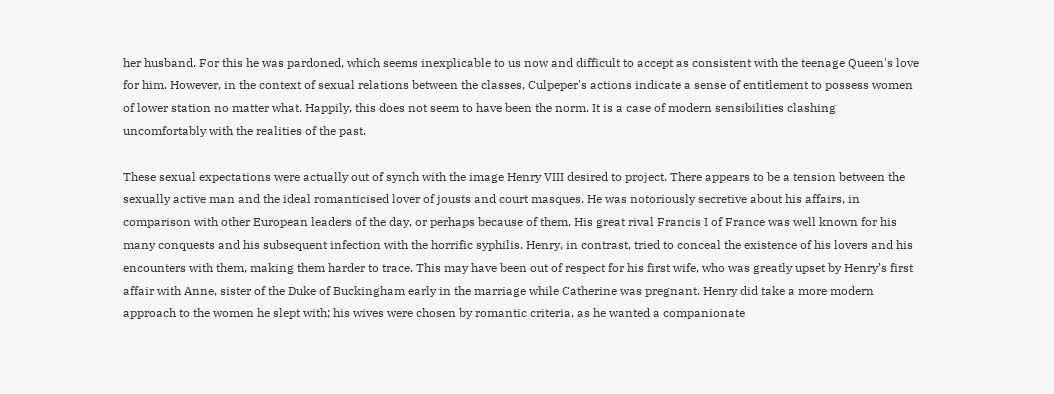her husband. For this he was pardoned, which seems inexplicable to us now and difficult to accept as consistent with the teenage Queen's love for him. However, in the context of sexual relations between the classes, Culpeper's actions indicate a sense of entitlement to possess women of lower station no matter what. Happily, this does not seem to have been the norm. It is a case of modern sensibilities clashing uncomfortably with the realities of the past.

These sexual expectations were actually out of synch with the image Henry VIII desired to project. There appears to be a tension between the sexually active man and the ideal romanticised lover of jousts and court masques. He was notoriously secretive about his affairs, in comparison with other European leaders of the day, or perhaps because of them. His great rival Francis I of France was well known for his many conquests and his subsequent infection with the horrific syphilis. Henry, in contrast, tried to conceal the existence of his lovers and his encounters with them, making them harder to trace. This may have been out of respect for his first wife, who was greatly upset by Henry’s first affair with Anne, sister of the Duke of Buckingham early in the marriage while Catherine was pregnant. Henry did take a more modern approach to the women he slept with; his wives were chosen by romantic criteria, as he wanted a companionate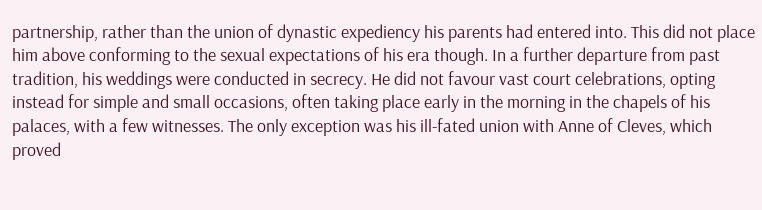partnership, rather than the union of dynastic expediency his parents had entered into. This did not place him above conforming to the sexual expectations of his era though. In a further departure from past tradition, his weddings were conducted in secrecy. He did not favour vast court celebrations, opting instead for simple and small occasions, often taking place early in the morning in the chapels of his palaces, with a few witnesses. The only exception was his ill-fated union with Anne of Cleves, which proved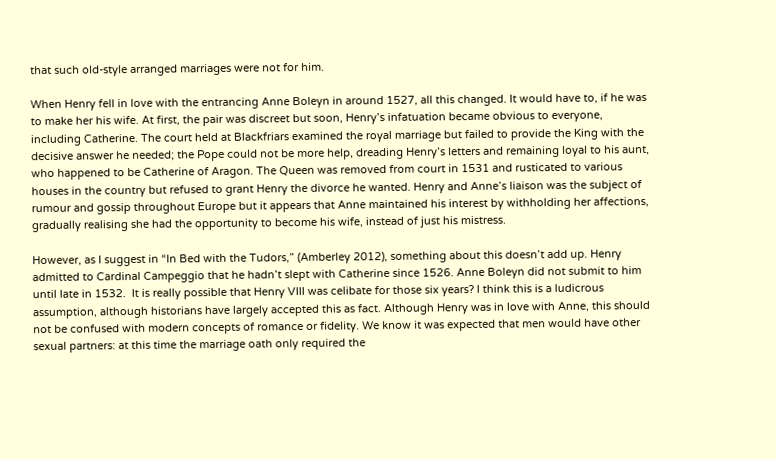that such old-style arranged marriages were not for him.

When Henry fell in love with the entrancing Anne Boleyn in around 1527, all this changed. It would have to, if he was to make her his wife. At first, the pair was discreet but soon, Henry’s infatuation became obvious to everyone, including Catherine. The court held at Blackfriars examined the royal marriage but failed to provide the King with the decisive answer he needed; the Pope could not be more help, dreading Henry’s letters and remaining loyal to his aunt, who happened to be Catherine of Aragon. The Queen was removed from court in 1531 and rusticated to various houses in the country but refused to grant Henry the divorce he wanted. Henry and Anne’s liaison was the subject of rumour and gossip throughout Europe but it appears that Anne maintained his interest by withholding her affections, gradually realising she had the opportunity to become his wife, instead of just his mistress.

However, as I suggest in “In Bed with the Tudors,” (Amberley 2012), something about this doesn’t add up. Henry admitted to Cardinal Campeggio that he hadn’t slept with Catherine since 1526. Anne Boleyn did not submit to him until late in 1532.  It is really possible that Henry VIII was celibate for those six years? I think this is a ludicrous assumption, although historians have largely accepted this as fact. Although Henry was in love with Anne, this should not be confused with modern concepts of romance or fidelity. We know it was expected that men would have other sexual partners: at this time the marriage oath only required the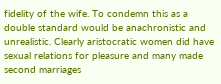fidelity of the wife. To condemn this as a double standard would be anachronistic and unrealistic. Clearly aristocratic women did have sexual relations for pleasure and many made second marriages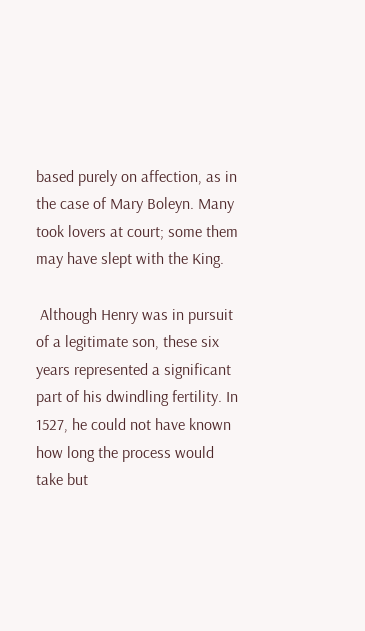based purely on affection, as in the case of Mary Boleyn. Many took lovers at court; some them may have slept with the King.

 Although Henry was in pursuit of a legitimate son, these six years represented a significant part of his dwindling fertility. In 1527, he could not have known how long the process would take but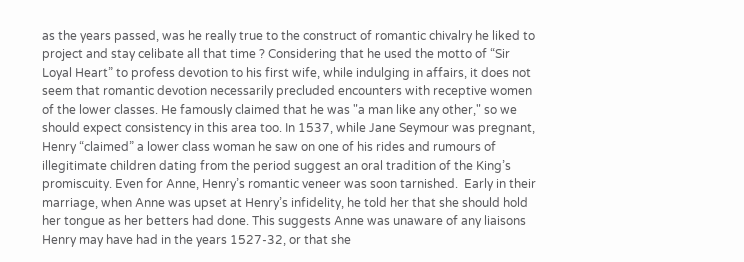as the years passed, was he really true to the construct of romantic chivalry he liked to project and stay celibate all that time ? Considering that he used the motto of “Sir Loyal Heart” to profess devotion to his first wife, while indulging in affairs, it does not seem that romantic devotion necessarily precluded encounters with receptive women of the lower classes. He famously claimed that he was "a man like any other," so we should expect consistency in this area too. In 1537, while Jane Seymour was pregnant, Henry “claimed” a lower class woman he saw on one of his rides and rumours of illegitimate children dating from the period suggest an oral tradition of the King’s promiscuity. Even for Anne, Henry’s romantic veneer was soon tarnished.  Early in their marriage, when Anne was upset at Henry’s infidelity, he told her that she should hold her tongue as her betters had done. This suggests Anne was unaware of any liaisons Henry may have had in the years 1527-32, or that she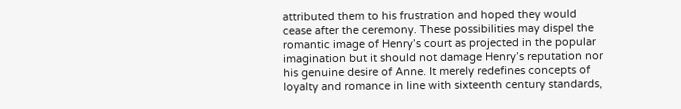attributed them to his frustration and hoped they would cease after the ceremony. These possibilities may dispel the romantic image of Henry’s court as projected in the popular imagination but it should not damage Henry’s reputation nor his genuine desire of Anne. It merely redefines concepts of loyalty and romance in line with sixteenth century standards,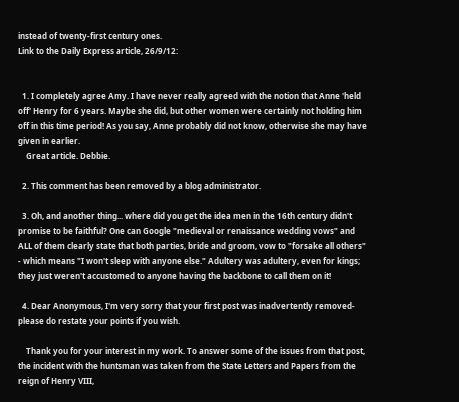instead of twenty-first century ones.
Link to the Daily Express article, 26/9/12:


  1. I completely agree Amy. I have never really agreed with the notion that Anne 'held off' Henry for 6 years. Maybe she did, but other women were certainly not holding him off in this time period! As you say, Anne probably did not know, otherwise she may have given in earlier.
    Great article. Debbie.

  2. This comment has been removed by a blog administrator.

  3. Oh, and another thing... where did you get the idea men in the 16th century didn't promise to be faithful? One can Google "medieval or renaissance wedding vows" and ALL of them clearly state that both parties, bride and groom, vow to "forsake all others" - which means "I won't sleep with anyone else." Adultery was adultery, even for kings; they just weren't accustomed to anyone having the backbone to call them on it!

  4. Dear Anonymous, I'm very sorry that your first post was inadvertently removed- please do restate your points if you wish.

    Thank you for your interest in my work. To answer some of the issues from that post, the incident with the huntsman was taken from the State Letters and Papers from the reign of Henry VIII,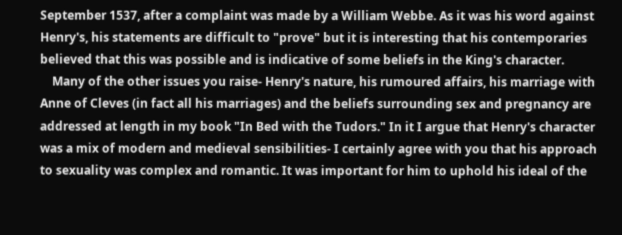September 1537, after a complaint was made by a William Webbe. As it was his word against Henry's, his statements are difficult to "prove" but it is interesting that his contemporaries believed that this was possible and is indicative of some beliefs in the King's character.
    Many of the other issues you raise- Henry's nature, his rumoured affairs, his marriage with Anne of Cleves (in fact all his marriages) and the beliefs surrounding sex and pregnancy are addressed at length in my book "In Bed with the Tudors." In it I argue that Henry's character was a mix of modern and medieval sensibilities- I certainly agree with you that his approach to sexuality was complex and romantic. It was important for him to uphold his ideal of the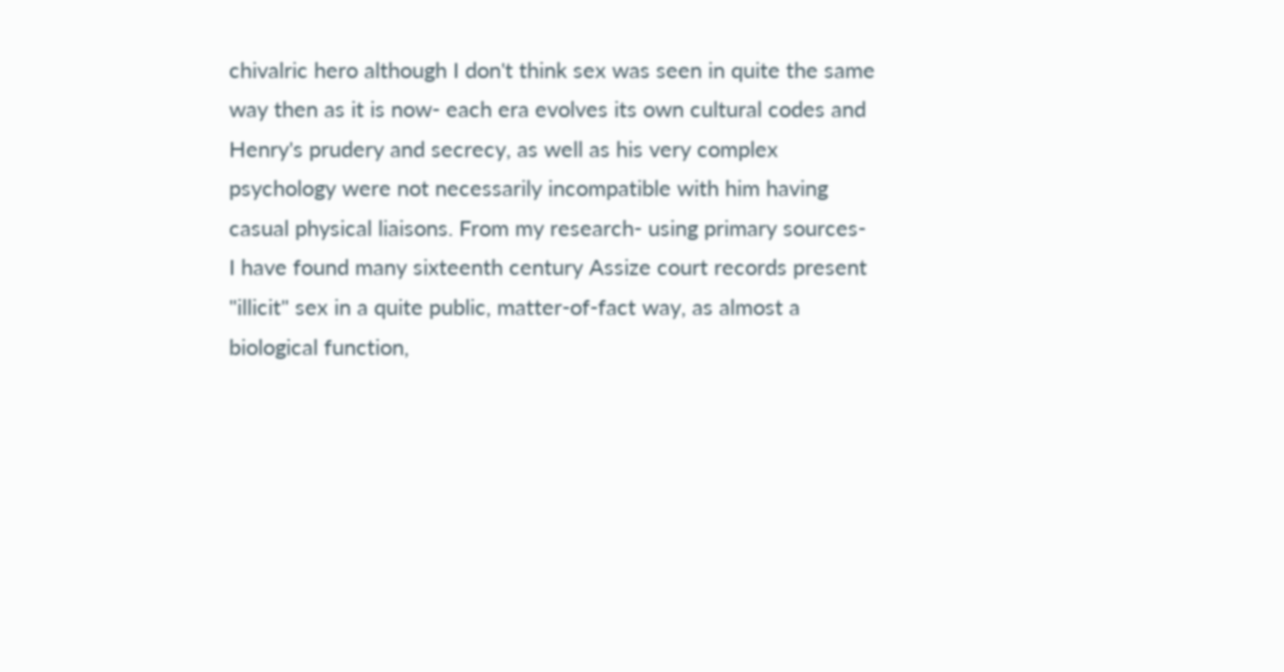chivalric hero although I don't think sex was seen in quite the same way then as it is now- each era evolves its own cultural codes and Henry's prudery and secrecy, as well as his very complex psychology were not necessarily incompatible with him having casual physical liaisons. From my research- using primary sources- I have found many sixteenth century Assize court records present "illicit" sex in a quite public, matter-of-fact way, as almost a biological function,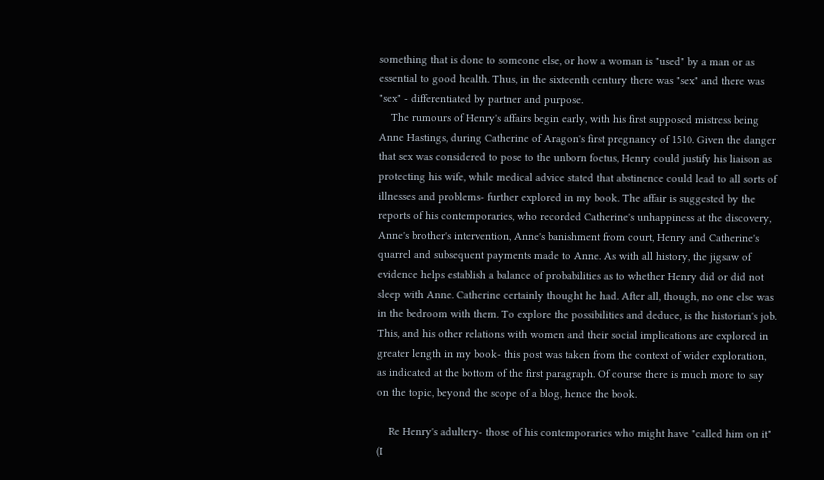something that is done to someone else, or how a woman is "used" by a man or as essential to good health. Thus, in the sixteenth century there was "sex" and there was "sex" - differentiated by partner and purpose.
    The rumours of Henry's affairs begin early, with his first supposed mistress being Anne Hastings, during Catherine of Aragon's first pregnancy of 1510. Given the danger that sex was considered to pose to the unborn foetus, Henry could justify his liaison as protecting his wife, while medical advice stated that abstinence could lead to all sorts of illnesses and problems- further explored in my book. The affair is suggested by the reports of his contemporaries, who recorded Catherine's unhappiness at the discovery, Anne's brother's intervention, Anne's banishment from court, Henry and Catherine's quarrel and subsequent payments made to Anne. As with all history, the jigsaw of evidence helps establish a balance of probabilities as to whether Henry did or did not sleep with Anne. Catherine certainly thought he had. After all, though, no one else was in the bedroom with them. To explore the possibilities and deduce, is the historian's job. This, and his other relations with women and their social implications are explored in greater length in my book- this post was taken from the context of wider exploration, as indicated at the bottom of the first paragraph. Of course there is much more to say on the topic, beyond the scope of a blog, hence the book.

    Re Henry's adultery- those of his contemporaries who might have "called him on it" (I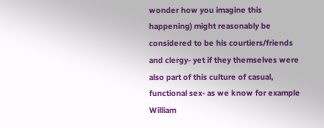wonder how you imagine this happening) might reasonably be considered to be his courtiers/friends and clergy- yet if they themselves were also part of this culture of casual, functional sex- as we know for example William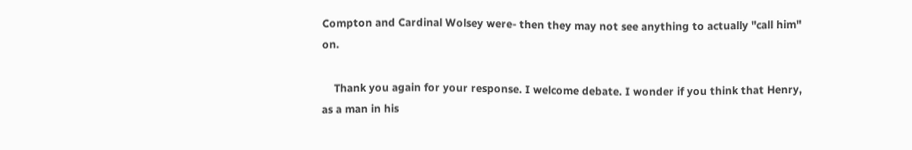Compton and Cardinal Wolsey were- then they may not see anything to actually "call him" on.

    Thank you again for your response. I welcome debate. I wonder if you think that Henry, as a man in his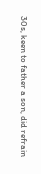30s, keen to father a son, did refrain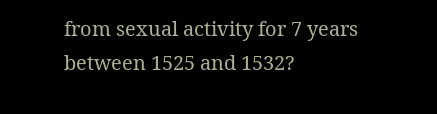from sexual activity for 7 years between 1525 and 1532?